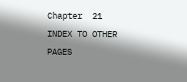Chapter  21                       INDEX TO OTHER PAGES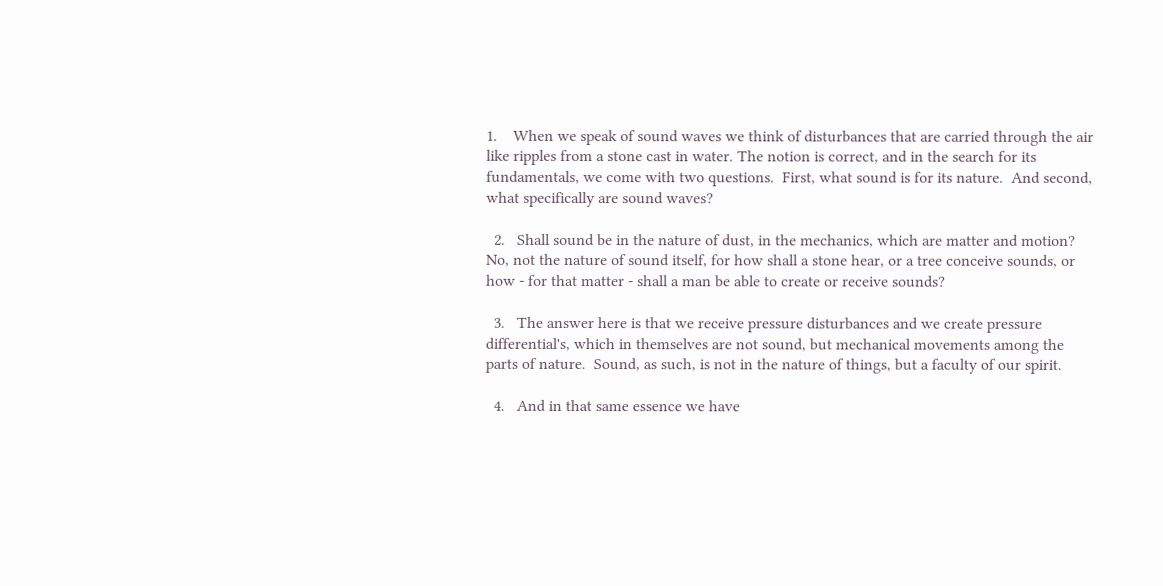1.    When we speak of sound waves we think of disturbances that are carried through the air like ripples from a stone cast in water. The notion is correct, and in the search for its fundamentals, we come with two questions.  First, what sound is for its nature.  And second, what specifically are sound waves?

  2.   Shall sound be in the nature of dust, in the mechanics, which are matter and motion?  No, not the nature of sound itself, for how shall a stone hear, or a tree conceive sounds, or how - for that matter - shall a man be able to create or receive sounds?

  3.   The answer here is that we receive pressure disturbances and we create pressure differential's, which in themselves are not sound, but mechanical movements among the parts of nature.  Sound, as such, is not in the nature of things, but a faculty of our spirit.

  4.   And in that same essence we have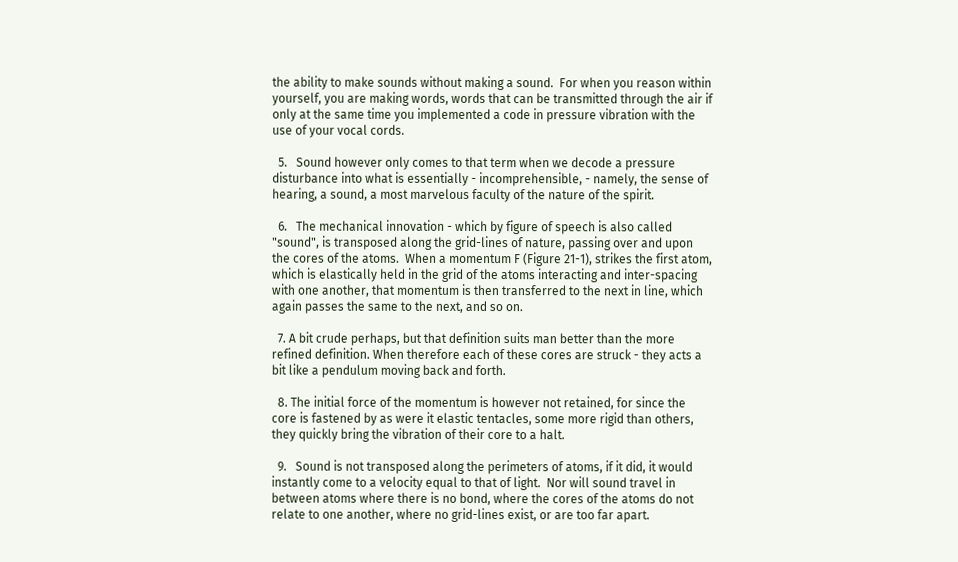the ability to make sounds without making a sound.  For when you reason within yourself, you are making words, words that can be transmitted through the air if only at the same time you implemented a code in pressure vibration with the use of your vocal cords.

  5.   Sound however only comes to that term when we decode a pressure disturbance into what is essentially - incomprehensible, - namely, the sense of hearing, a sound, a most marvelous faculty of the nature of the spirit.

  6.   The mechanical innovation - which by figure of speech is also called "sound", is transposed along the grid-lines of nature, passing over and upon the cores of the atoms.  When a momentum F (Figure 21-1), strikes the first atom, which is elastically held in the grid of the atoms interacting and inter-spacing with one another, that momentum is then transferred to the next in line, which again passes the same to the next, and so on.

  7. A bit crude perhaps, but that definition suits man better than the more refined definition. When therefore each of these cores are struck - they acts a bit like a pendulum moving back and forth.

  8. The initial force of the momentum is however not retained, for since the core is fastened by as were it elastic tentacles, some more rigid than others, they quickly bring the vibration of their core to a halt.

  9.   Sound is not transposed along the perimeters of atoms, if it did, it would instantly come to a velocity equal to that of light.  Nor will sound travel in between atoms where there is no bond, where the cores of the atoms do not relate to one another, where no grid-lines exist, or are too far apart.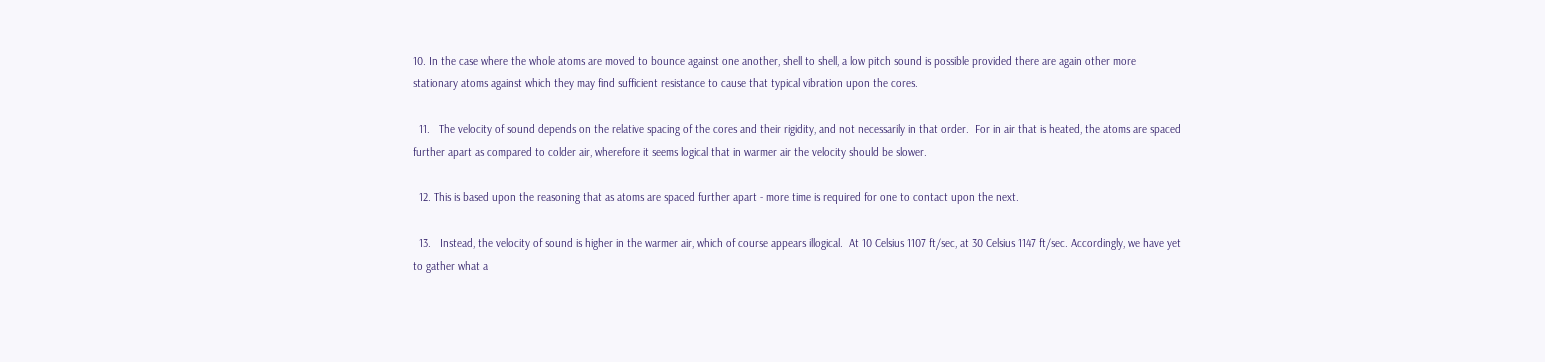10. In the case where the whole atoms are moved to bounce against one another, shell to shell, a low pitch sound is possible provided there are again other more stationary atoms against which they may find sufficient resistance to cause that typical vibration upon the cores.

  11.   The velocity of sound depends on the relative spacing of the cores and their rigidity, and not necessarily in that order.  For in air that is heated, the atoms are spaced further apart as compared to colder air, wherefore it seems logical that in warmer air the velocity should be slower.

  12. This is based upon the reasoning that as atoms are spaced further apart - more time is required for one to contact upon the next.

  13.   Instead, the velocity of sound is higher in the warmer air, which of course appears illogical.  At 10 Celsius 1107 ft/sec, at 30 Celsius 1147 ft/sec. Accordingly, we have yet to gather what a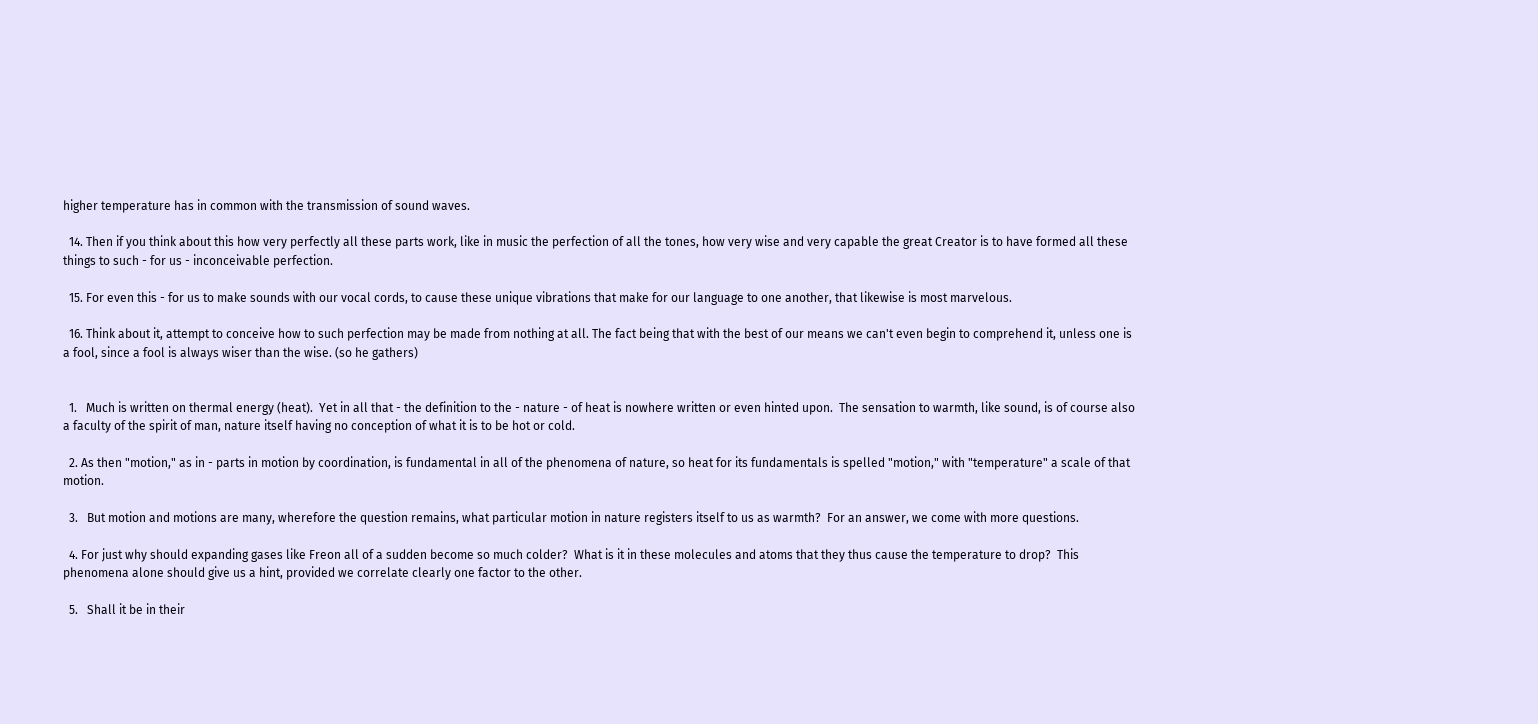higher temperature has in common with the transmission of sound waves.

  14. Then if you think about this how very perfectly all these parts work, like in music the perfection of all the tones, how very wise and very capable the great Creator is to have formed all these things to such - for us - inconceivable perfection.

  15. For even this - for us to make sounds with our vocal cords, to cause these unique vibrations that make for our language to one another, that likewise is most marvelous.

  16. Think about it, attempt to conceive how to such perfection may be made from nothing at all. The fact being that with the best of our means we can't even begin to comprehend it, unless one is a fool, since a fool is always wiser than the wise. (so he gathers)


  1.   Much is written on thermal energy (heat).  Yet in all that - the definition to the - nature - of heat is nowhere written or even hinted upon.  The sensation to warmth, like sound, is of course also a faculty of the spirit of man, nature itself having no conception of what it is to be hot or cold.

  2. As then "motion," as in - parts in motion by coordination, is fundamental in all of the phenomena of nature, so heat for its fundamentals is spelled "motion," with "temperature" a scale of that motion.

  3.   But motion and motions are many, wherefore the question remains, what particular motion in nature registers itself to us as warmth?  For an answer, we come with more questions.

  4. For just why should expanding gases like Freon all of a sudden become so much colder?  What is it in these molecules and atoms that they thus cause the temperature to drop?  This phenomena alone should give us a hint, provided we correlate clearly one factor to the other.

  5.   Shall it be in their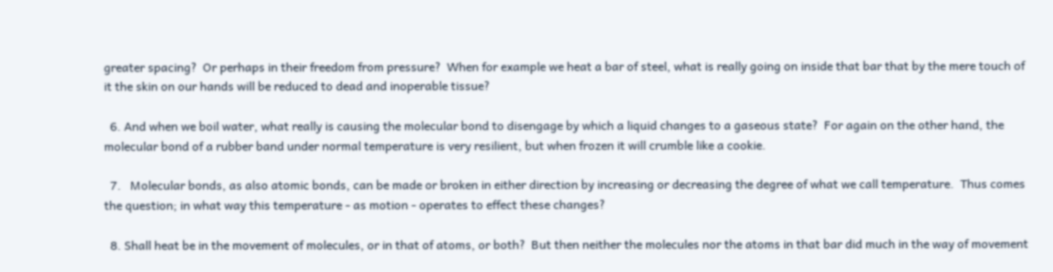greater spacing?  Or perhaps in their freedom from pressure?  When for example we heat a bar of steel, what is really going on inside that bar that by the mere touch of it the skin on our hands will be reduced to dead and inoperable tissue?

  6. And when we boil water, what really is causing the molecular bond to disengage by which a liquid changes to a gaseous state?  For again on the other hand, the molecular bond of a rubber band under normal temperature is very resilient, but when frozen it will crumble like a cookie.

  7.   Molecular bonds, as also atomic bonds, can be made or broken in either direction by increasing or decreasing the degree of what we call temperature.  Thus comes the question; in what way this temperature - as motion - operates to effect these changes?

  8. Shall heat be in the movement of molecules, or in that of atoms, or both?  But then neither the molecules nor the atoms in that bar did much in the way of movement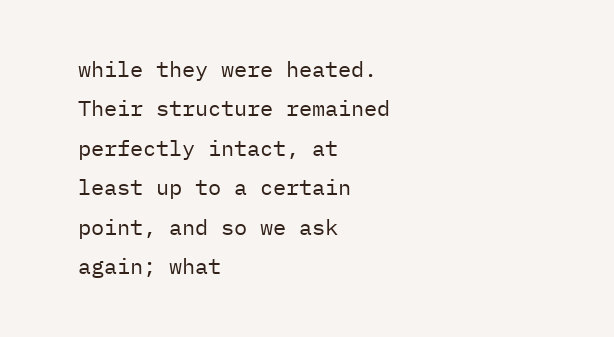while they were heated.  Their structure remained perfectly intact, at least up to a certain point, and so we ask again; what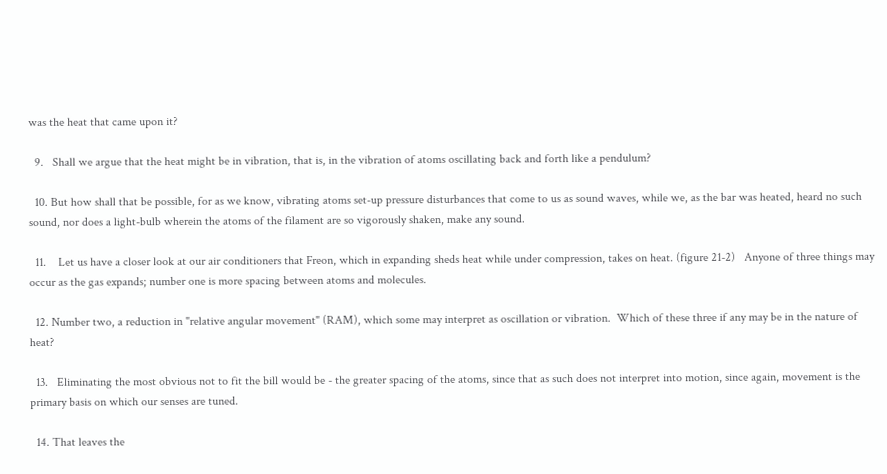was the heat that came upon it?

  9.   Shall we argue that the heat might be in vibration, that is, in the vibration of atoms oscillating back and forth like a pendulum?

  10. But how shall that be possible, for as we know, vibrating atoms set-up pressure disturbances that come to us as sound waves, while we, as the bar was heated, heard no such sound, nor does a light-bulb wherein the atoms of the filament are so vigorously shaken, make any sound.

  11.    Let us have a closer look at our air conditioners that Freon, which in expanding sheds heat while under compression, takes on heat. (figure 21-2)   Anyone of three things may occur as the gas expands; number one is more spacing between atoms and molecules.

  12. Number two, a reduction in "relative angular movement" (RAM), which some may interpret as oscillation or vibration.  Which of these three if any may be in the nature of heat?

  13.   Eliminating the most obvious not to fit the bill would be - the greater spacing of the atoms, since that as such does not interpret into motion, since again, movement is the primary basis on which our senses are tuned.

  14. That leaves the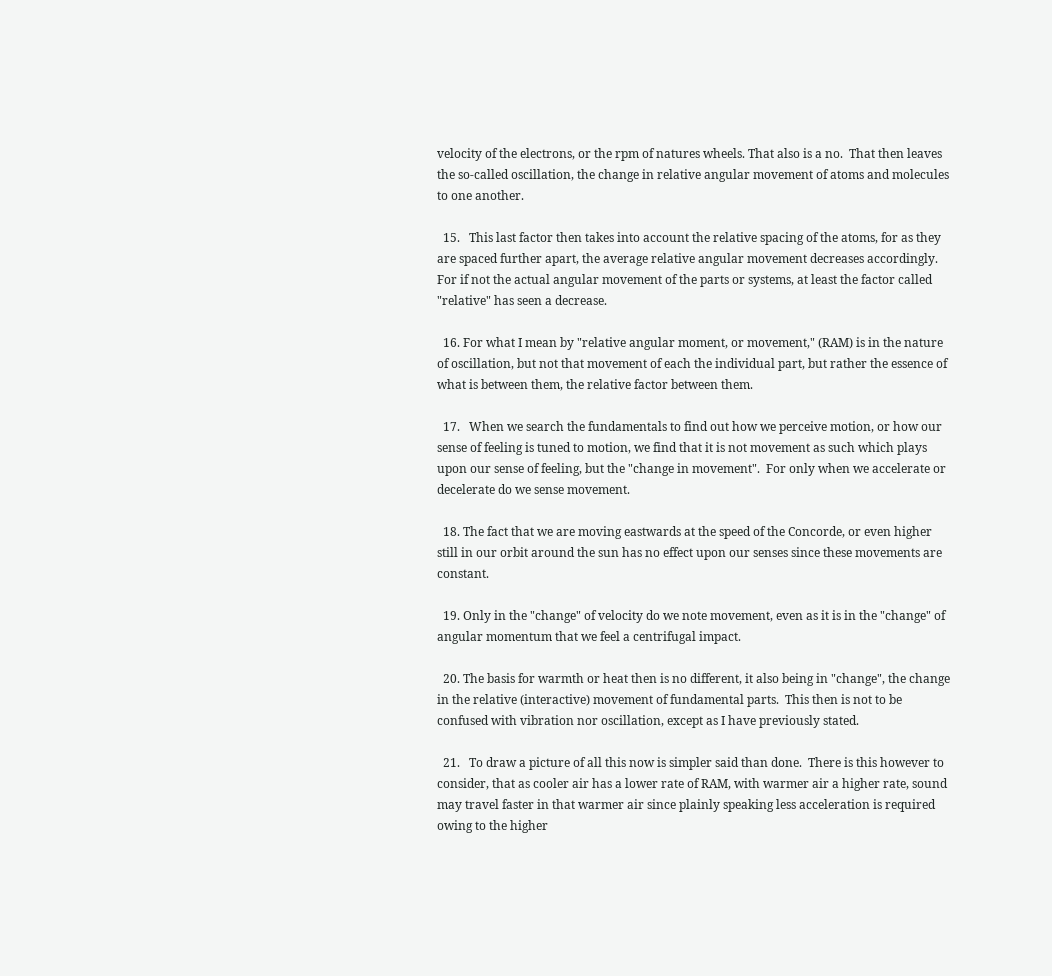velocity of the electrons, or the rpm of natures wheels. That also is a no.  That then leaves the so-called oscillation, the change in relative angular movement of atoms and molecules to one another.

  15.   This last factor then takes into account the relative spacing of the atoms, for as they are spaced further apart, the average relative angular movement decreases accordingly.  For if not the actual angular movement of the parts or systems, at least the factor called "relative" has seen a decrease.

  16. For what I mean by "relative angular moment, or movement," (RAM) is in the nature of oscillation, but not that movement of each the individual part, but rather the essence of what is between them, the relative factor between them.

  17.   When we search the fundamentals to find out how we perceive motion, or how our sense of feeling is tuned to motion, we find that it is not movement as such which plays upon our sense of feeling, but the "change in movement".  For only when we accelerate or decelerate do we sense movement.

  18. The fact that we are moving eastwards at the speed of the Concorde, or even higher still in our orbit around the sun has no effect upon our senses since these movements are constant.

  19. Only in the "change" of velocity do we note movement, even as it is in the "change" of angular momentum that we feel a centrifugal impact.

  20. The basis for warmth or heat then is no different, it also being in "change", the change in the relative (interactive) movement of fundamental parts.  This then is not to be confused with vibration nor oscillation, except as I have previously stated.

  21.   To draw a picture of all this now is simpler said than done.  There is this however to consider, that as cooler air has a lower rate of RAM, with warmer air a higher rate, sound may travel faster in that warmer air since plainly speaking less acceleration is required owing to the higher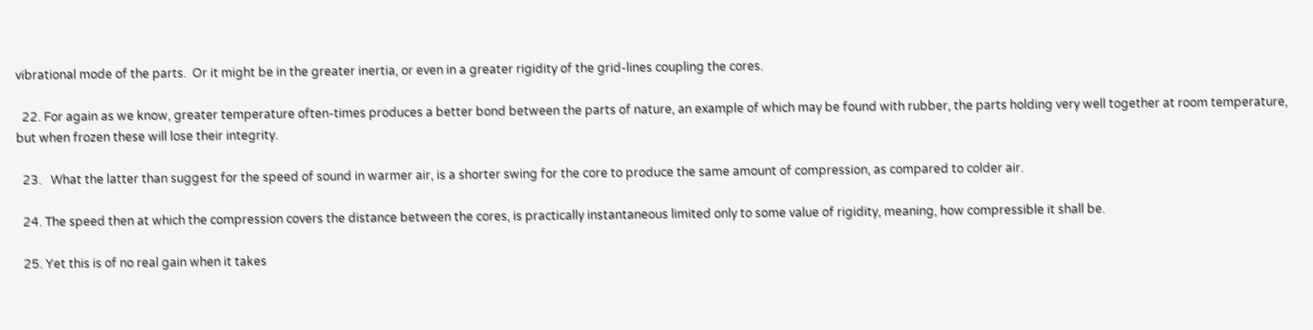vibrational mode of the parts.  Or it might be in the greater inertia, or even in a greater rigidity of the grid-lines coupling the cores.

  22. For again as we know, greater temperature often-times produces a better bond between the parts of nature, an example of which may be found with rubber, the parts holding very well together at room temperature, but when frozen these will lose their integrity.

  23.   What the latter than suggest for the speed of sound in warmer air, is a shorter swing for the core to produce the same amount of compression, as compared to colder air.

  24. The speed then at which the compression covers the distance between the cores, is practically instantaneous limited only to some value of rigidity, meaning, how compressible it shall be.

  25. Yet this is of no real gain when it takes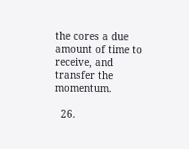the cores a due amount of time to receive, and transfer the momentum.

  26.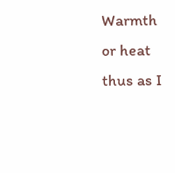Warmth or heat thus as I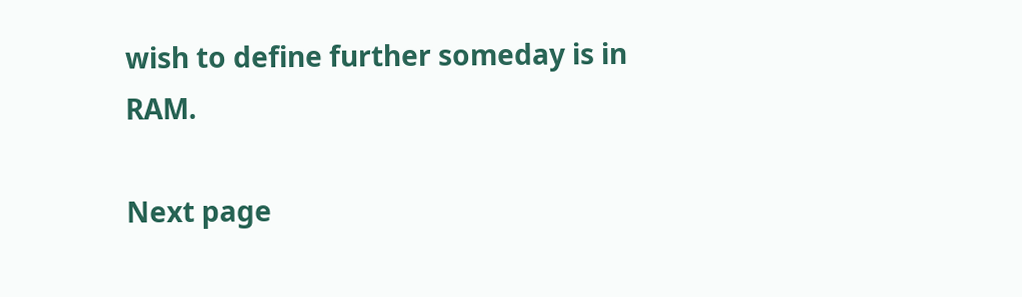wish to define further someday is in RAM.

Next page